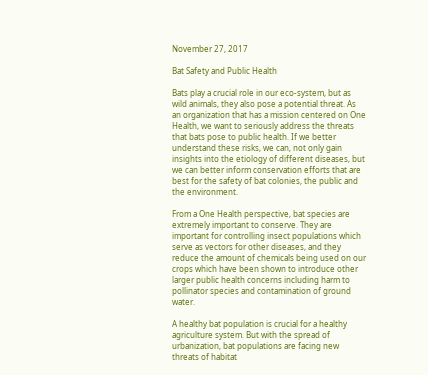November 27, 2017

Bat Safety and Public Health

Bats play a crucial role in our eco-system, but as wild animals, they also pose a potential threat. As an organization that has a mission centered on One Health, we want to seriously address the threats that bats pose to public health. If we better understand these risks, we can, not only gain insights into the etiology of different diseases, but we can better inform conservation efforts that are best for the safety of bat colonies, the public and the environment.

From a One Health perspective, bat species are extremely important to conserve. They are important for controlling insect populations which serve as vectors for other diseases, and they reduce the amount of chemicals being used on our crops which have been shown to introduce other larger public health concerns including harm to pollinator species and contamination of ground water.

A healthy bat population is crucial for a healthy agriculture system. But with the spread of urbanization, bat populations are facing new threats of habitat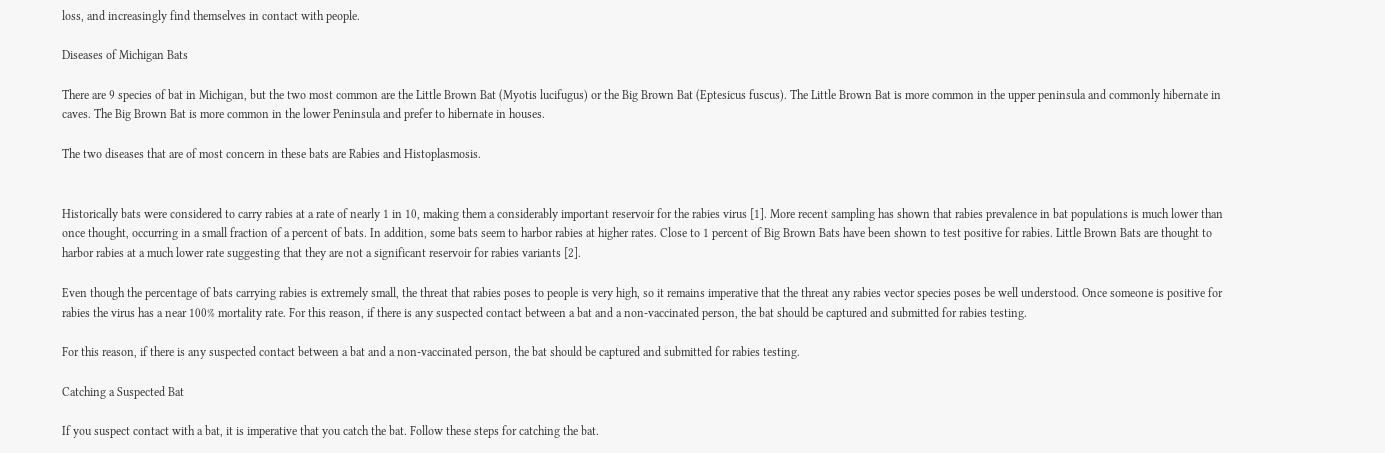loss, and increasingly find themselves in contact with people.

Diseases of Michigan Bats

There are 9 species of bat in Michigan, but the two most common are the Little Brown Bat (Myotis lucifugus) or the Big Brown Bat (Eptesicus fuscus). The Little Brown Bat is more common in the upper peninsula and commonly hibernate in caves. The Big Brown Bat is more common in the lower Peninsula and prefer to hibernate in houses.

The two diseases that are of most concern in these bats are Rabies and Histoplasmosis.


Historically bats were considered to carry rabies at a rate of nearly 1 in 10, making them a considerably important reservoir for the rabies virus [1]. More recent sampling has shown that rabies prevalence in bat populations is much lower than once thought, occurring in a small fraction of a percent of bats. In addition, some bats seem to harbor rabies at higher rates. Close to 1 percent of Big Brown Bats have been shown to test positive for rabies. Little Brown Bats are thought to harbor rabies at a much lower rate suggesting that they are not a significant reservoir for rabies variants [2].

Even though the percentage of bats carrying rabies is extremely small, the threat that rabies poses to people is very high, so it remains imperative that the threat any rabies vector species poses be well understood. Once someone is positive for rabies the virus has a near 100% mortality rate. For this reason, if there is any suspected contact between a bat and a non-vaccinated person, the bat should be captured and submitted for rabies testing.

For this reason, if there is any suspected contact between a bat and a non-vaccinated person, the bat should be captured and submitted for rabies testing.

Catching a Suspected Bat

If you suspect contact with a bat, it is imperative that you catch the bat. Follow these steps for catching the bat.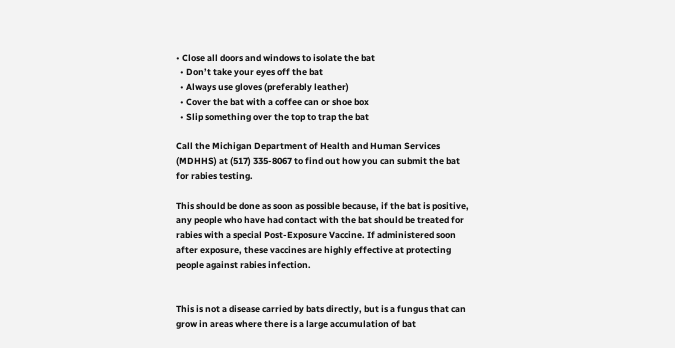• Close all doors and windows to isolate the bat
  • Don’t take your eyes off the bat
  • Always use gloves (preferably leather)
  • Cover the bat with a coffee can or shoe box
  • Slip something over the top to trap the bat

Call the Michigan Department of Health and Human Services (MDHHS) at (517) 335-8067 to find out how you can submit the bat for rabies testing.

This should be done as soon as possible because, if the bat is positive, any people who have had contact with the bat should be treated for rabies with a special Post-Exposure Vaccine. If administered soon after exposure, these vaccines are highly effective at protecting people against rabies infection.


This is not a disease carried by bats directly, but is a fungus that can grow in areas where there is a large accumulation of bat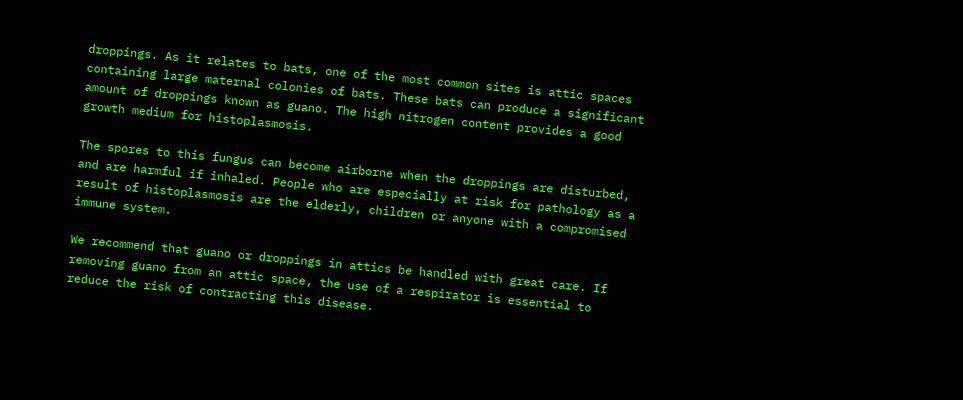droppings. As it relates to bats, one of the most common sites is attic spaces containing large maternal colonies of bats. These bats can produce a significant amount of droppings known as guano. The high nitrogen content provides a good growth medium for histoplasmosis.

The spores to this fungus can become airborne when the droppings are disturbed, and are harmful if inhaled. People who are especially at risk for pathology as a result of histoplasmosis are the elderly, children or anyone with a compromised immune system.

We recommend that guano or droppings in attics be handled with great care. If removing guano from an attic space, the use of a respirator is essential to reduce the risk of contracting this disease.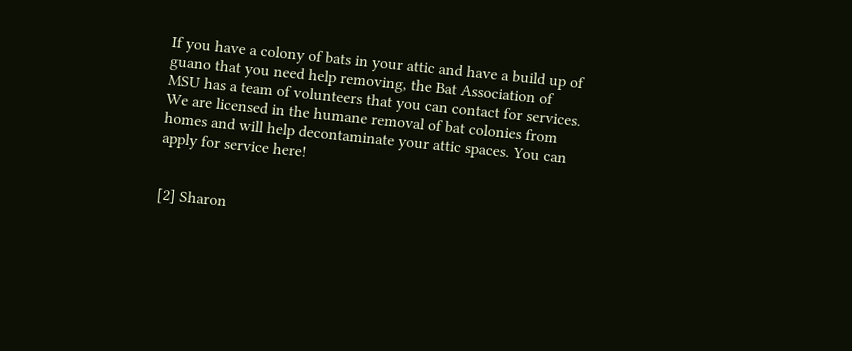If you have a colony of bats in your attic and have a build up of guano that you need help removing, the Bat Association of MSU has a team of volunteers that you can contact for services. We are licensed in the humane removal of bat colonies from homes and will help decontaminate your attic spaces. You can apply for service here!


[2] Sharon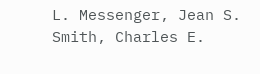L. Messenger, Jean S. Smith, Charles E.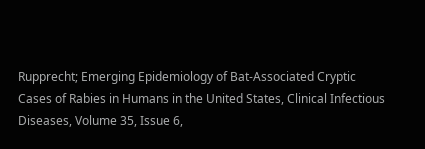Rupprecht; Emerging Epidemiology of Bat-Associated Cryptic Cases of Rabies in Humans in the United States, Clinical Infectious Diseases, Volume 35, Issue 6,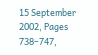15 September 2002, Pages 738–747,